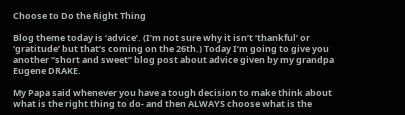Choose to Do the Right Thing

Blog theme today is ‘advice’. (I’m not sure why it isn’t ‘thankful’ or ‘gratitude’ but that’s coming on the 26th.) Today I’m going to give you another “short and sweet” blog post about advice given by my grandpa Eugene DRAKE.

My Papa said whenever you have a tough decision to make think about what is the right thing to do- and then ALWAYS choose what is the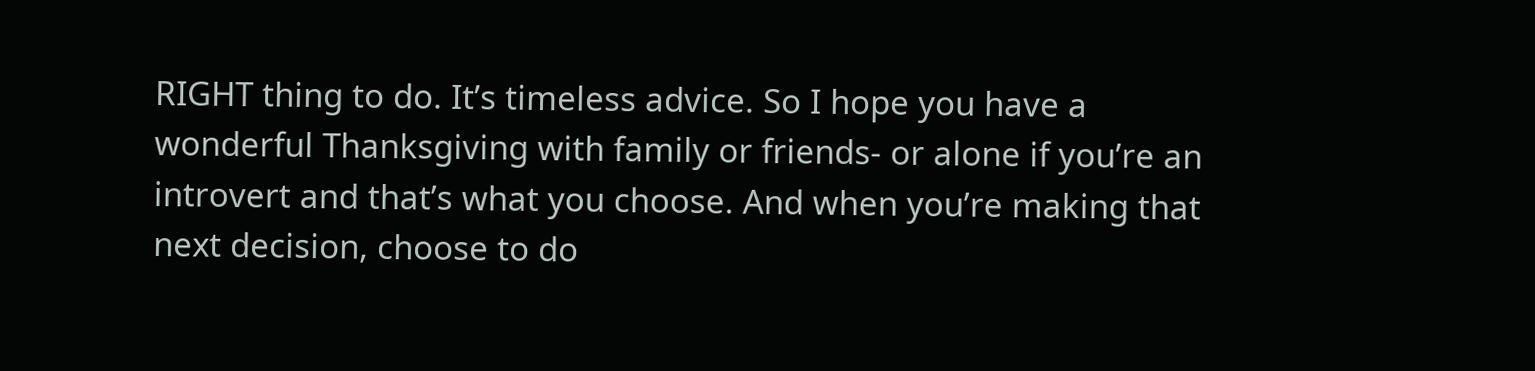RIGHT thing to do. It’s timeless advice. So I hope you have a wonderful Thanksgiving with family or friends- or alone if you’re an introvert and that’s what you choose. And when you’re making that next decision, choose to do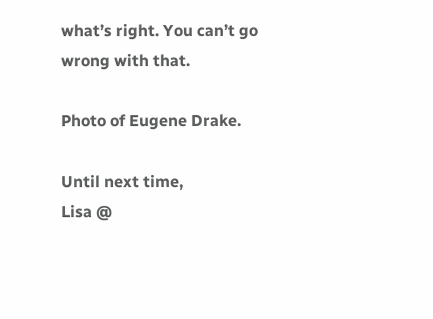what’s right. You can’t go wrong with that.

Photo of Eugene Drake.

Until next time,
Lisa @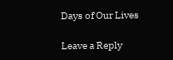Days of Our Lives

Leave a Reply